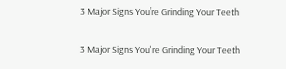3 Major Signs You’re Grinding Your Teeth

3 Major Signs You're Grinding Your Teeth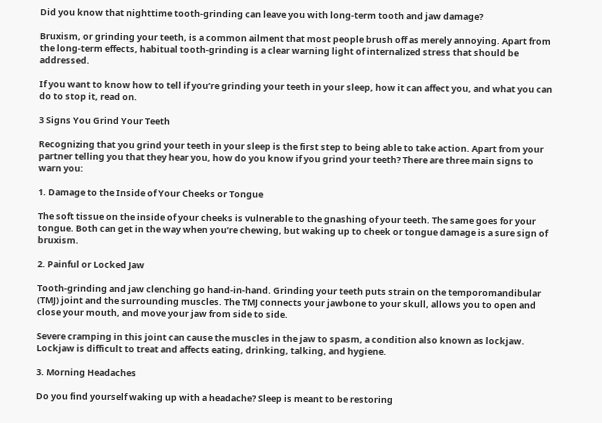Did you know that nighttime tooth-grinding can leave you with long-term tooth and jaw damage?

Bruxism, or grinding your teeth, is a common ailment that most people brush off as merely annoying. Apart from the long-term effects, habitual tooth-grinding is a clear warning light of internalized stress that should be addressed.

If you want to know how to tell if you’re grinding your teeth in your sleep, how it can affect you, and what you can do to stop it, read on.

3 Signs You Grind Your Teeth

Recognizing that you grind your teeth in your sleep is the first step to being able to take action. Apart from your partner telling you that they hear you, how do you know if you grind your teeth? There are three main signs to warn you:

1. Damage to the Inside of Your Cheeks or Tongue

The soft tissue on the inside of your cheeks is vulnerable to the gnashing of your teeth. The same goes for your tongue. Both can get in the way when you’re chewing, but waking up to cheek or tongue damage is a sure sign of bruxism.

2. Painful or Locked Jaw

Tooth-grinding and jaw clenching go hand-in-hand. Grinding your teeth puts strain on the temporomandibular (TMJ) joint and the surrounding muscles. The TMJ connects your jawbone to your skull, allows you to open and close your mouth, and move your jaw from side to side.

Severe cramping in this joint can cause the muscles in the jaw to spasm, a condition also known as lockjaw. Lockjaw is difficult to treat and affects eating, drinking, talking, and hygiene.

3. Morning Headaches

Do you find yourself waking up with a headache? Sleep is meant to be restoring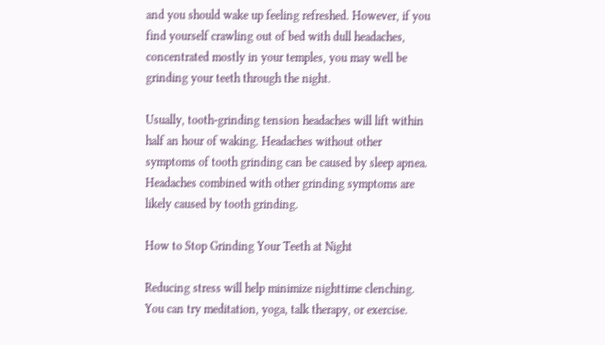and you should wake up feeling refreshed. However, if you find yourself crawling out of bed with dull headaches, concentrated mostly in your temples, you may well be grinding your teeth through the night.

Usually, tooth-grinding tension headaches will lift within half an hour of waking. Headaches without other symptoms of tooth grinding can be caused by sleep apnea. Headaches combined with other grinding symptoms are likely caused by tooth grinding.

How to Stop Grinding Your Teeth at Night

Reducing stress will help minimize nighttime clenching. You can try meditation, yoga, talk therapy, or exercise.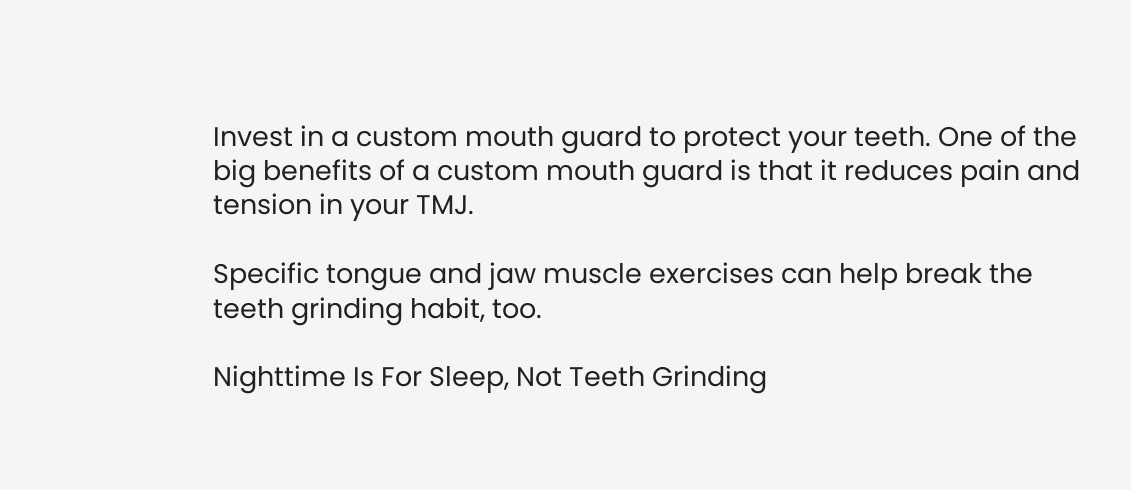Invest in a custom mouth guard to protect your teeth. One of the big benefits of a custom mouth guard is that it reduces pain and tension in your TMJ.

Specific tongue and jaw muscle exercises can help break the teeth grinding habit, too.

Nighttime Is For Sleep, Not Teeth Grinding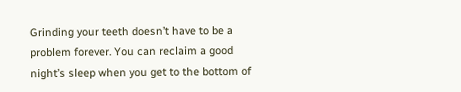Grinding your teeth doesn’t have to be a problem forever. You can reclaim a good night’s sleep when you get to the bottom of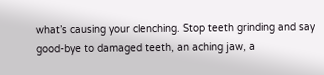what’s causing your clenching. Stop teeth grinding and say good-bye to damaged teeth, an aching jaw, a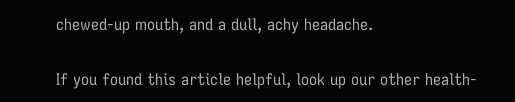chewed-up mouth, and a dull, achy headache.

If you found this article helpful, look up our other health-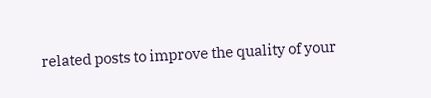related posts to improve the quality of your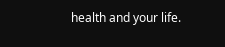health and your life.